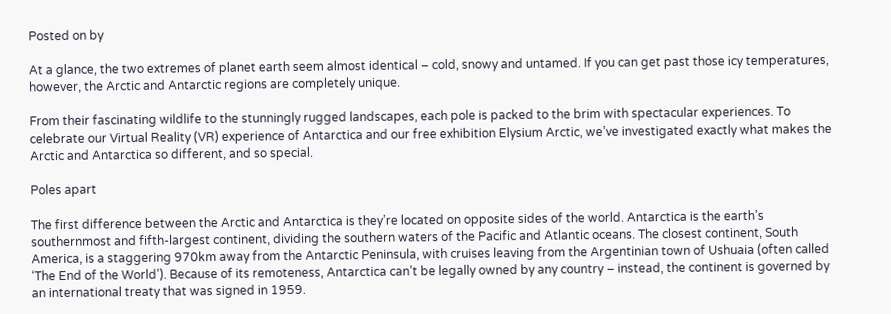Posted on by

At a glance, the two extremes of planet earth seem almost identical – cold, snowy and untamed. If you can get past those icy temperatures, however, the Arctic and Antarctic regions are completely unique.

From their fascinating wildlife to the stunningly rugged landscapes, each pole is packed to the brim with spectacular experiences. To celebrate our Virtual Reality (VR) experience of Antarctica and our free exhibition Elysium Arctic, we’ve investigated exactly what makes the Arctic and Antarctica so different, and so special.

Poles apart

The first difference between the Arctic and Antarctica is they’re located on opposite sides of the world. Antarctica is the earth’s southernmost and fifth-largest continent, dividing the southern waters of the Pacific and Atlantic oceans. The closest continent, South America, is a staggering 970km away from the Antarctic Peninsula, with cruises leaving from the Argentinian town of Ushuaia (often called ‘The End of the World’). Because of its remoteness, Antarctica can’t be legally owned by any country – instead, the continent is governed by an international treaty that was signed in 1959.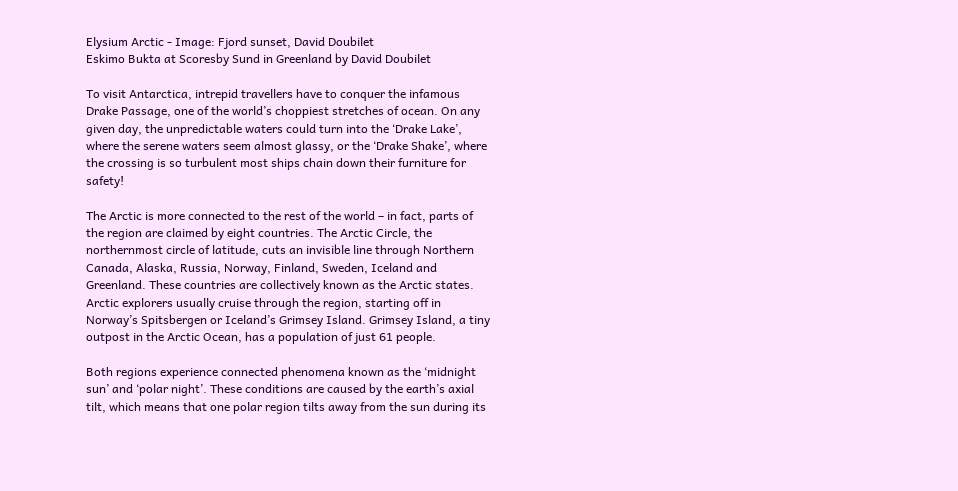Elysium Arctic - Image: Fjord sunset, David Doubilet
Eskimo Bukta at Scoresby Sund in Greenland by David Doubilet

To visit Antarctica, intrepid travellers have to conquer the infamous Drake Passage, one of the world’s choppiest stretches of ocean. On any given day, the unpredictable waters could turn into the ‘Drake Lake’, where the serene waters seem almost glassy, or the ‘Drake Shake’, where the crossing is so turbulent most ships chain down their furniture for safety!

The Arctic is more connected to the rest of the world – in fact, parts of the region are claimed by eight countries. The Arctic Circle, the northernmost circle of latitude, cuts an invisible line through Northern Canada, Alaska, Russia, Norway, Finland, Sweden, Iceland and Greenland. These countries are collectively known as the Arctic states. Arctic explorers usually cruise through the region, starting off in Norway’s Spitsbergen or Iceland’s Grimsey Island. Grimsey Island, a tiny outpost in the Arctic Ocean, has a population of just 61 people.

Both regions experience connected phenomena known as the ‘midnight sun’ and ‘polar night’. These conditions are caused by the earth’s axial tilt, which means that one polar region tilts away from the sun during its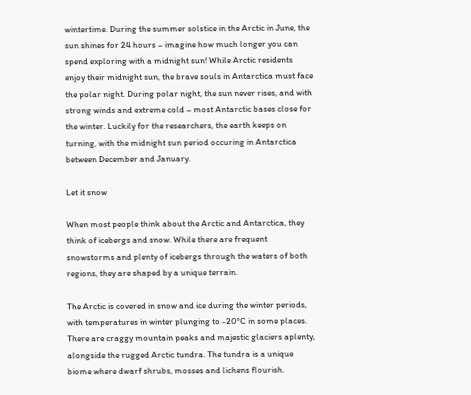wintertime. During the summer solstice in the Arctic in June, the sun shines for 24 hours – imagine how much longer you can spend exploring with a midnight sun! While Arctic residents enjoy their midnight sun, the brave souls in Antarctica must face the polar night. During polar night, the sun never rises, and with strong winds and extreme cold – most Antarctic bases close for the winter. Luckily for the researchers, the earth keeps on turning, with the midnight sun period occuring in Antarctica between December and January.

Let it snow

When most people think about the Arctic and Antarctica, they think of icebergs and snow. While there are frequent snowstorms and plenty of icebergs through the waters of both regions, they are shaped by a unique terrain.

The Arctic is covered in snow and ice during the winter periods, with temperatures in winter plunging to -20°C in some places. There are craggy mountain peaks and majestic glaciers aplenty, alongside the rugged Arctic tundra. The tundra is a unique biome where dwarf shrubs, mosses and lichens flourish.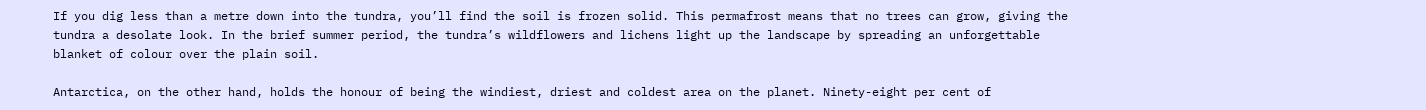If you dig less than a metre down into the tundra, you’ll find the soil is frozen solid. This permafrost means that no trees can grow, giving the tundra a desolate look. In the brief summer period, the tundra’s wildflowers and lichens light up the landscape by spreading an unforgettable blanket of colour over the plain soil.

Antarctica, on the other hand, holds the honour of being the windiest, driest and coldest area on the planet. Ninety-eight per cent of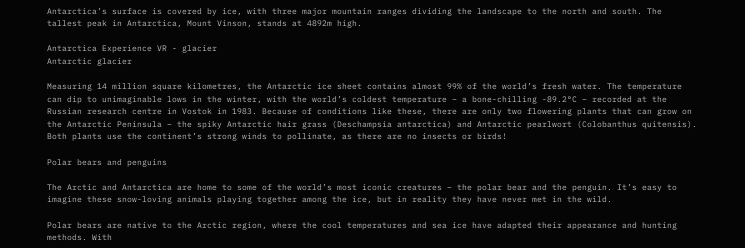Antarctica’s surface is covered by ice, with three major mountain ranges dividing the landscape to the north and south. The tallest peak in Antarctica, Mount Vinson, stands at 4892m high.

Antarctica Experience VR - glacier
Antarctic glacier

Measuring 14 million square kilometres, the Antarctic ice sheet contains almost 99% of the world’s fresh water. The temperature can dip to unimaginable lows in the winter, with the world’s coldest temperature – a bone-chilling -89.2°C – recorded at the Russian research centre in Vostok in 1983. Because of conditions like these, there are only two flowering plants that can grow on the Antarctic Peninsula – the spiky Antarctic hair grass (Deschampsia antarctica) and Antarctic pearlwort (Colobanthus quitensis). Both plants use the continent’s strong winds to pollinate, as there are no insects or birds!

Polar bears and penguins

The Arctic and Antarctica are home to some of the world’s most iconic creatures – the polar bear and the penguin. It’s easy to imagine these snow-loving animals playing together among the ice, but in reality they have never met in the wild.

Polar bears are native to the Arctic region, where the cool temperatures and sea ice have adapted their appearance and hunting methods. With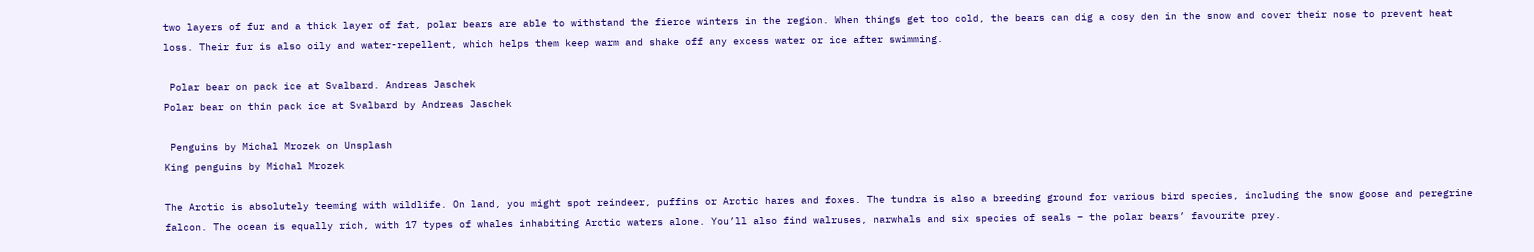two layers of fur and a thick layer of fat, polar bears are able to withstand the fierce winters in the region. When things get too cold, the bears can dig a cosy den in the snow and cover their nose to prevent heat loss. Their fur is also oily and water-repellent, which helps them keep warm and shake off any excess water or ice after swimming.

 Polar bear on pack ice at Svalbard. Andreas Jaschek
Polar bear on thin pack ice at Svalbard by Andreas Jaschek

 Penguins by Michal Mrozek on Unsplash
King penguins by Michal Mrozek

The Arctic is absolutely teeming with wildlife. On land, you might spot reindeer, puffins or Arctic hares and foxes. The tundra is also a breeding ground for various bird species, including the snow goose and peregrine falcon. The ocean is equally rich, with 17 types of whales inhabiting Arctic waters alone. You’ll also find walruses, narwhals and six species of seals – the polar bears’ favourite prey.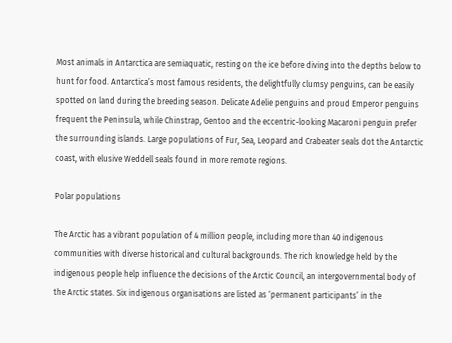Most animals in Antarctica are semiaquatic, resting on the ice before diving into the depths below to hunt for food. Antarctica’s most famous residents, the delightfully clumsy penguins, can be easily spotted on land during the breeding season. Delicate Adelie penguins and proud Emperor penguins frequent the Peninsula, while Chinstrap, Gentoo and the eccentric-looking Macaroni penguin prefer the surrounding islands. Large populations of Fur, Sea, Leopard and Crabeater seals dot the Antarctic coast, with elusive Weddell seals found in more remote regions.

Polar populations

The Arctic has a vibrant population of 4 million people, including more than 40 indigenous communities with diverse historical and cultural backgrounds. The rich knowledge held by the indigenous people help influence the decisions of the Arctic Council, an intergovernmental body of the Arctic states. Six indigenous organisations are listed as ‘permanent participants’ in the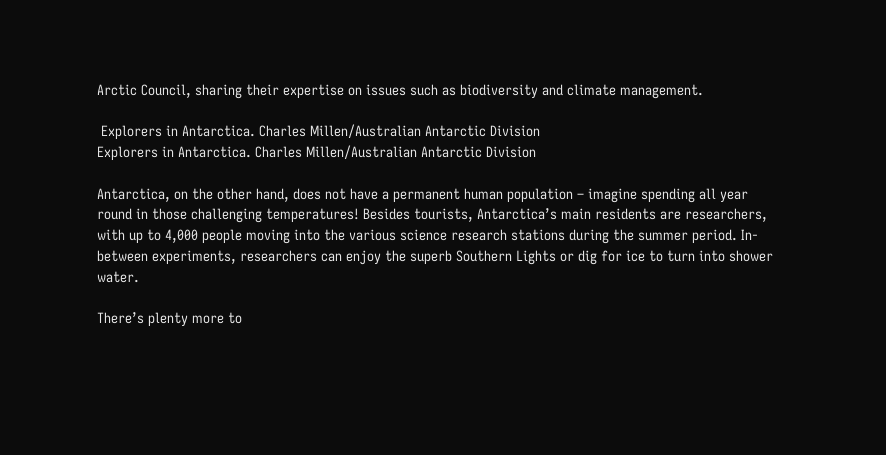Arctic Council, sharing their expertise on issues such as biodiversity and climate management.

 Explorers in Antarctica. Charles Millen/Australian Antarctic Division
Explorers in Antarctica. Charles Millen/Australian Antarctic Division

Antarctica, on the other hand, does not have a permanent human population – imagine spending all year round in those challenging temperatures! Besides tourists, Antarctica’s main residents are researchers, with up to 4,000 people moving into the various science research stations during the summer period. In-between experiments, researchers can enjoy the superb Southern Lights or dig for ice to turn into shower water.

There’s plenty more to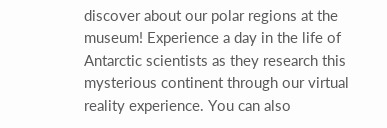discover about our polar regions at the museum! Experience a day in the life of Antarctic scientists as they research this mysterious continent through our virtual reality experience. You can also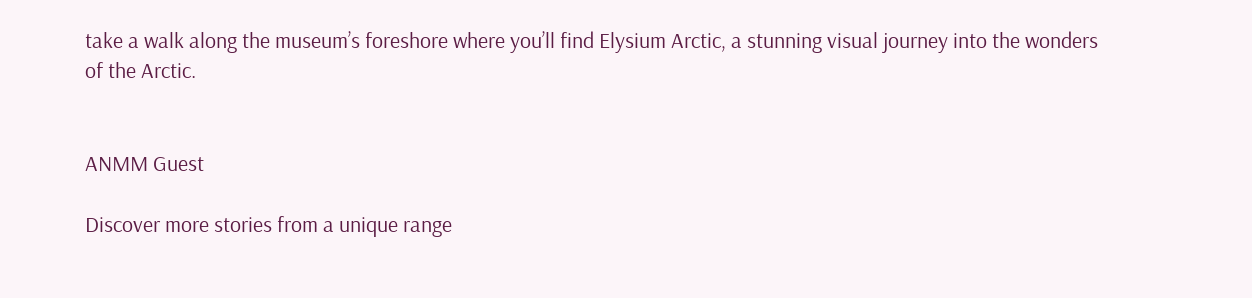take a walk along the museum’s foreshore where you’ll find Elysium Arctic, a stunning visual journey into the wonders of the Arctic.


ANMM Guest

Discover more stories from a unique range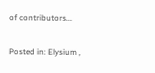of contributors...

Posted in: Elysium ,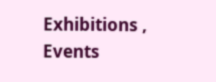Exhibitions , Events